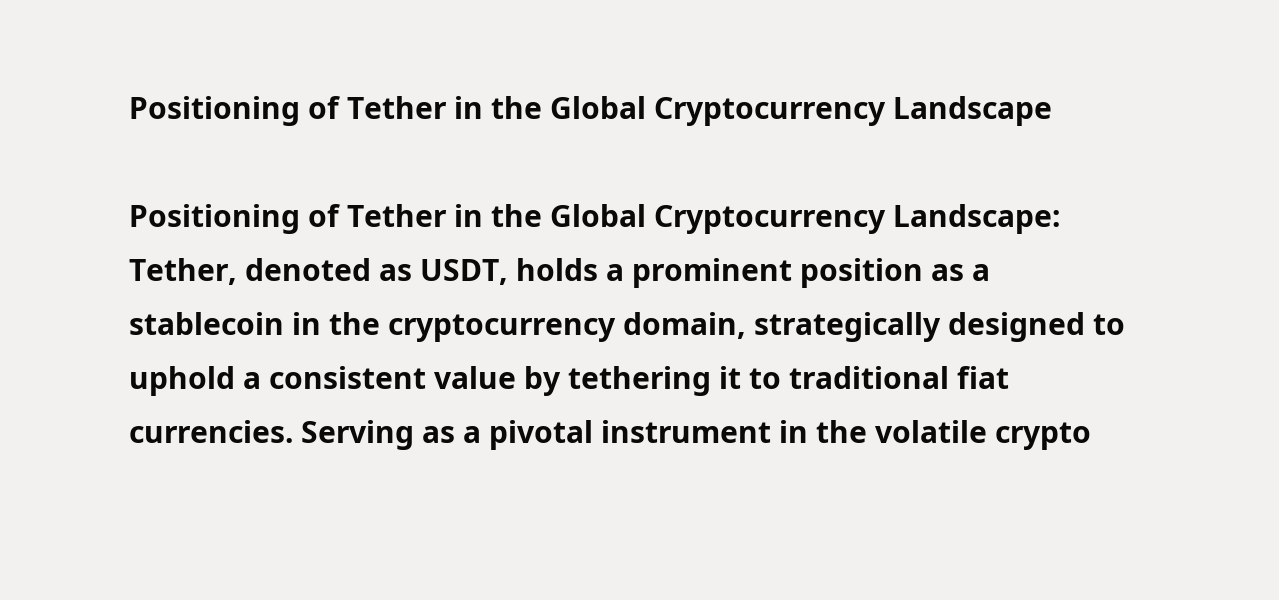Positioning of Tether in the Global Cryptocurrency Landscape

Positioning of Tether in the Global Cryptocurrency Landscape: Tether, denoted as USDT, holds a prominent position as a stablecoin in the cryptocurrency domain, strategically designed to uphold a consistent value by tethering it to traditional fiat currencies. Serving as a pivotal instrument in the volatile crypto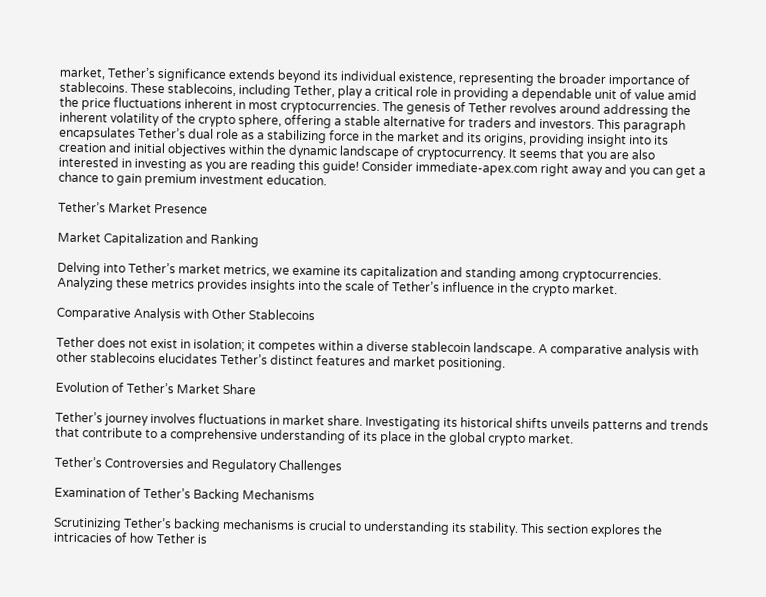market, Tether’s significance extends beyond its individual existence, representing the broader importance of stablecoins. These stablecoins, including Tether, play a critical role in providing a dependable unit of value amid the price fluctuations inherent in most cryptocurrencies. The genesis of Tether revolves around addressing the inherent volatility of the crypto sphere, offering a stable alternative for traders and investors. This paragraph encapsulates Tether’s dual role as a stabilizing force in the market and its origins, providing insight into its creation and initial objectives within the dynamic landscape of cryptocurrency. It seems that you are also interested in investing as you are reading this guide! Consider immediate-apex.com right away and you can get a chance to gain premium investment education.

Tether’s Market Presence

Market Capitalization and Ranking

Delving into Tether’s market metrics, we examine its capitalization and standing among cryptocurrencies. Analyzing these metrics provides insights into the scale of Tether’s influence in the crypto market.

Comparative Analysis with Other Stablecoins

Tether does not exist in isolation; it competes within a diverse stablecoin landscape. A comparative analysis with other stablecoins elucidates Tether’s distinct features and market positioning.

Evolution of Tether’s Market Share

Tether’s journey involves fluctuations in market share. Investigating its historical shifts unveils patterns and trends that contribute to a comprehensive understanding of its place in the global crypto market.

Tether’s Controversies and Regulatory Challenges

Examination of Tether’s Backing Mechanisms

Scrutinizing Tether’s backing mechanisms is crucial to understanding its stability. This section explores the intricacies of how Tether is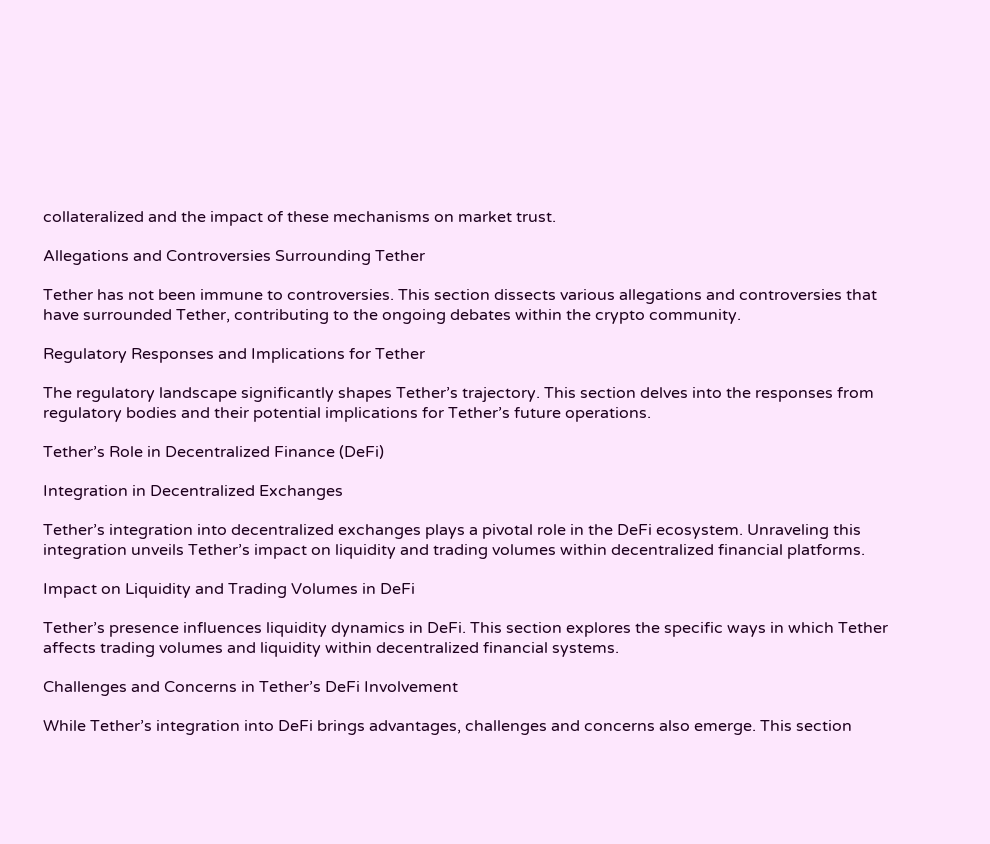collateralized and the impact of these mechanisms on market trust.

Allegations and Controversies Surrounding Tether

Tether has not been immune to controversies. This section dissects various allegations and controversies that have surrounded Tether, contributing to the ongoing debates within the crypto community.

Regulatory Responses and Implications for Tether

The regulatory landscape significantly shapes Tether’s trajectory. This section delves into the responses from regulatory bodies and their potential implications for Tether’s future operations.

Tether’s Role in Decentralized Finance (DeFi)

Integration in Decentralized Exchanges

Tether’s integration into decentralized exchanges plays a pivotal role in the DeFi ecosystem. Unraveling this integration unveils Tether’s impact on liquidity and trading volumes within decentralized financial platforms.

Impact on Liquidity and Trading Volumes in DeFi

Tether’s presence influences liquidity dynamics in DeFi. This section explores the specific ways in which Tether affects trading volumes and liquidity within decentralized financial systems.

Challenges and Concerns in Tether’s DeFi Involvement

While Tether’s integration into DeFi brings advantages, challenges and concerns also emerge. This section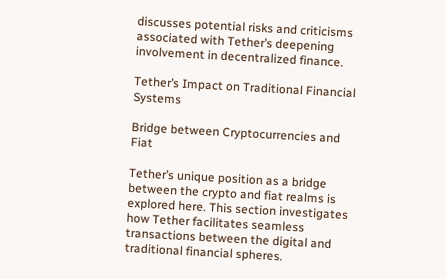discusses potential risks and criticisms associated with Tether’s deepening involvement in decentralized finance.

Tether’s Impact on Traditional Financial Systems

Bridge between Cryptocurrencies and Fiat

Tether’s unique position as a bridge between the crypto and fiat realms is explored here. This section investigates how Tether facilitates seamless transactions between the digital and traditional financial spheres.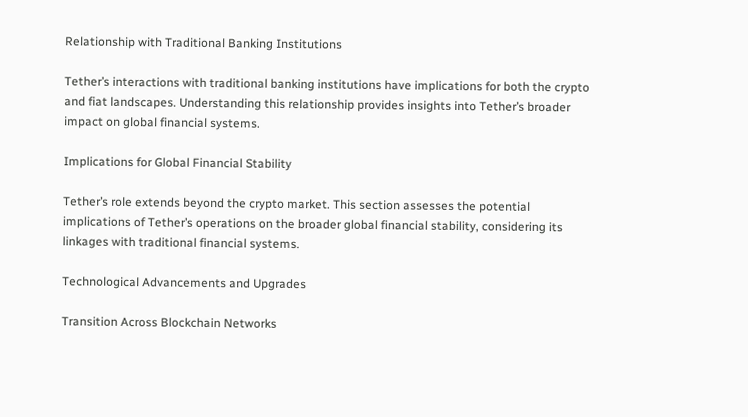Relationship with Traditional Banking Institutions

Tether’s interactions with traditional banking institutions have implications for both the crypto and fiat landscapes. Understanding this relationship provides insights into Tether’s broader impact on global financial systems.

Implications for Global Financial Stability

Tether’s role extends beyond the crypto market. This section assesses the potential implications of Tether’s operations on the broader global financial stability, considering its linkages with traditional financial systems.

Technological Advancements and Upgrades

Transition Across Blockchain Networks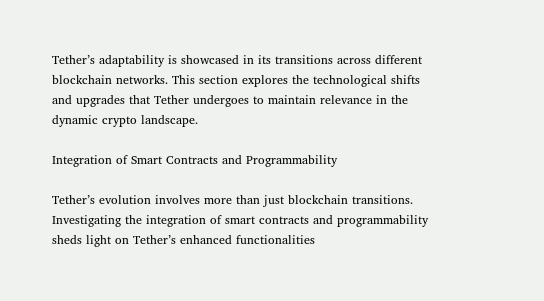Tether’s adaptability is showcased in its transitions across different blockchain networks. This section explores the technological shifts and upgrades that Tether undergoes to maintain relevance in the dynamic crypto landscape.

Integration of Smart Contracts and Programmability

Tether’s evolution involves more than just blockchain transitions. Investigating the integration of smart contracts and programmability sheds light on Tether’s enhanced functionalities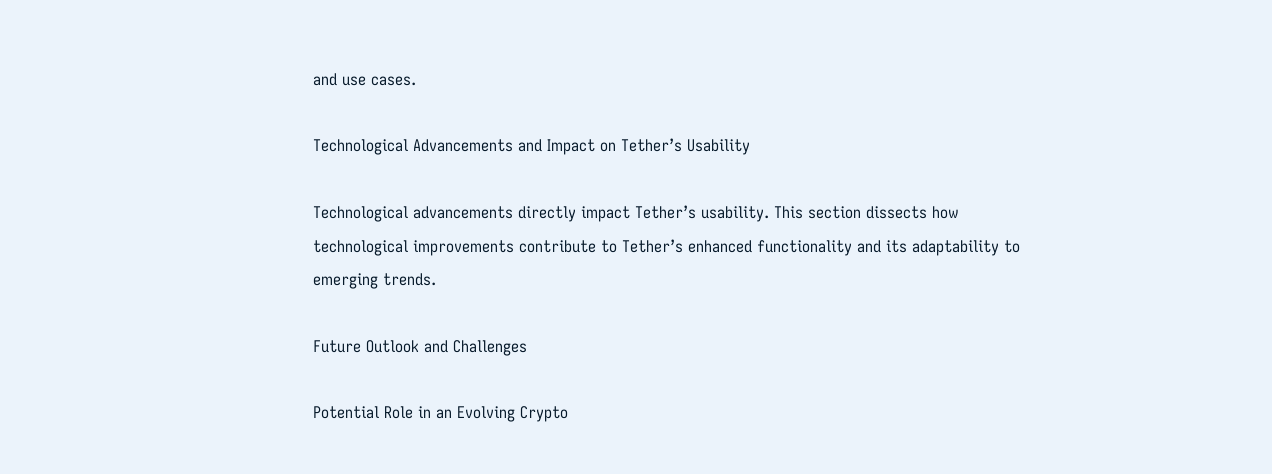and use cases.

Technological Advancements and Impact on Tether’s Usability

Technological advancements directly impact Tether’s usability. This section dissects how technological improvements contribute to Tether’s enhanced functionality and its adaptability to emerging trends.

Future Outlook and Challenges

Potential Role in an Evolving Crypto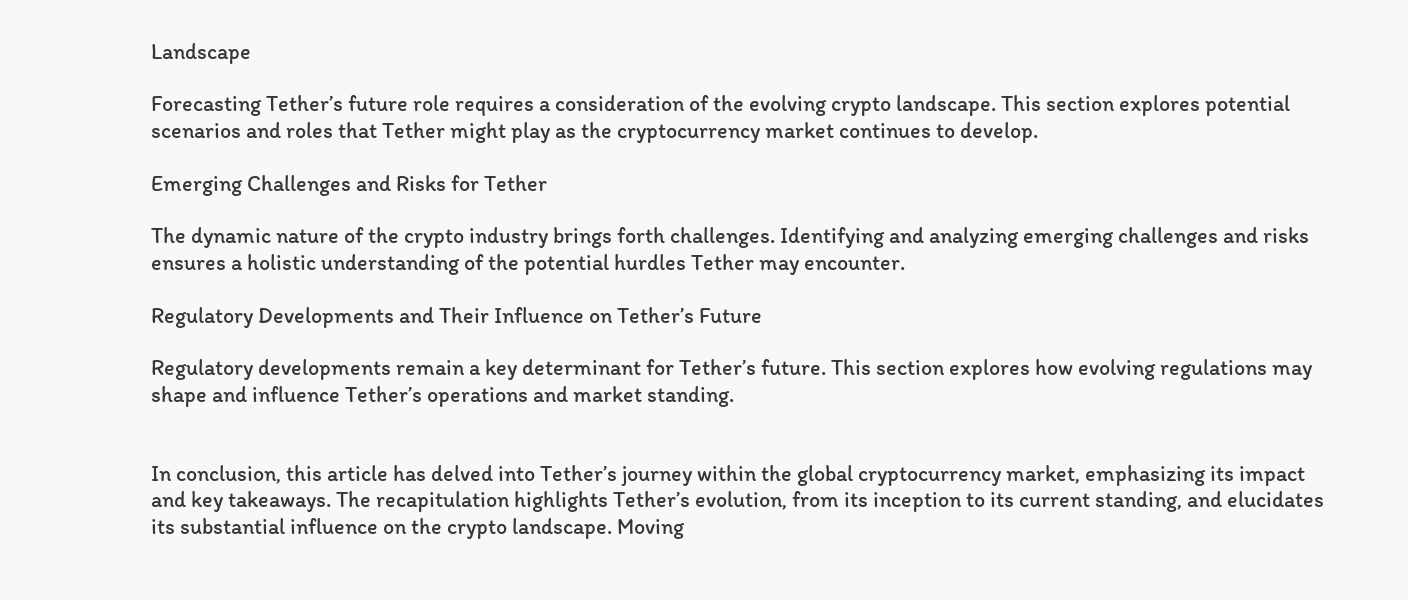Landscape

Forecasting Tether’s future role requires a consideration of the evolving crypto landscape. This section explores potential scenarios and roles that Tether might play as the cryptocurrency market continues to develop.

Emerging Challenges and Risks for Tether

The dynamic nature of the crypto industry brings forth challenges. Identifying and analyzing emerging challenges and risks ensures a holistic understanding of the potential hurdles Tether may encounter.

Regulatory Developments and Their Influence on Tether’s Future

Regulatory developments remain a key determinant for Tether’s future. This section explores how evolving regulations may shape and influence Tether’s operations and market standing.


In conclusion, this article has delved into Tether’s journey within the global cryptocurrency market, emphasizing its impact and key takeaways. The recapitulation highlights Tether’s evolution, from its inception to its current standing, and elucidates its substantial influence on the crypto landscape. Moving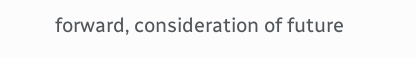forward, consideration of future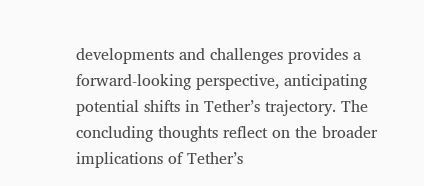developments and challenges provides a forward-looking perspective, anticipating potential shifts in Tether’s trajectory. The concluding thoughts reflect on the broader implications of Tether’s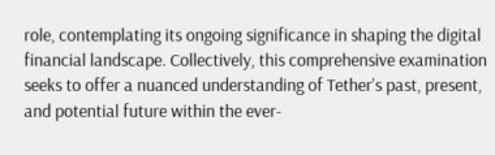role, contemplating its ongoing significance in shaping the digital financial landscape. Collectively, this comprehensive examination seeks to offer a nuanced understanding of Tether’s past, present, and potential future within the ever-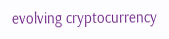evolving cryptocurrency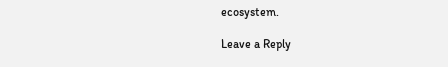ecosystem.

Leave a Reply